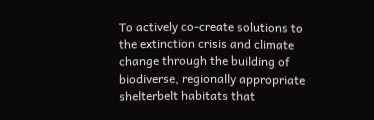To actively co-create solutions to the extinction crisis and climate change through the building of biodiverse, regionally appropriate shelterbelt habitats that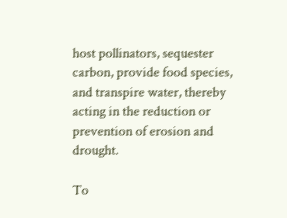host pollinators, sequester carbon, provide food species, and transpire water, thereby acting in the reduction or prevention of erosion and drought.

To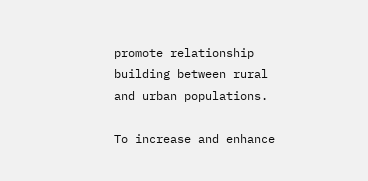promote relationship building between rural and urban populations.

To increase and enhance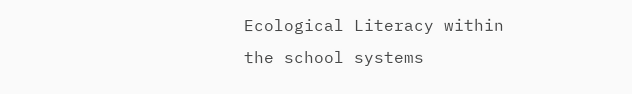Ecological Literacy within the school systems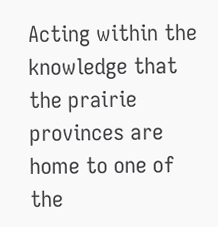Acting within the knowledge that the prairie provinces are home to one of the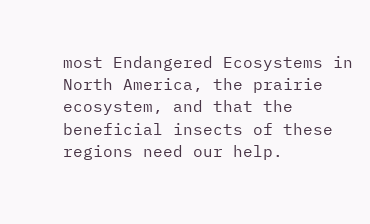most Endangered Ecosystems in North America, the prairie ecosystem, and that the beneficial insects of these regions need our help.